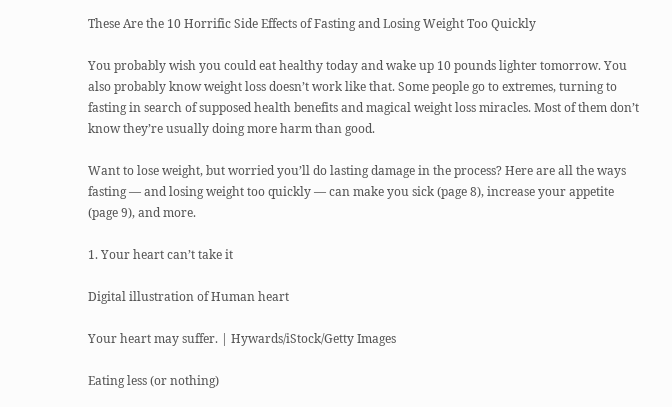These Are the 10 Horrific Side Effects of Fasting and Losing Weight Too Quickly

You probably wish you could eat healthy today and wake up 10 pounds lighter tomorrow. You also probably know weight loss doesn’t work like that. Some people go to extremes, turning to fasting in search of supposed health benefits and magical weight loss miracles. Most of them don’t know they’re usually doing more harm than good.

Want to lose weight, but worried you’ll do lasting damage in the process? Here are all the ways fasting — and losing weight too quickly — can make you sick (page 8), increase your appetite (page 9), and more.

1. Your heart can’t take it

Digital illustration of Human heart

Your heart may suffer. | Hywards/iStock/Getty Images

Eating less (or nothing)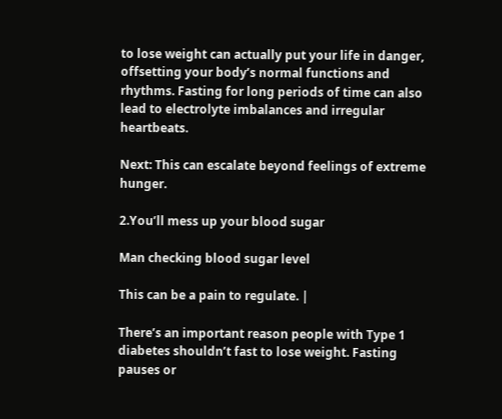to lose weight can actually put your life in danger, offsetting your body’s normal functions and rhythms. Fasting for long periods of time can also lead to electrolyte imbalances and irregular heartbeats.

Next: This can escalate beyond feelings of extreme hunger.

2.You’ll mess up your blood sugar

Man checking blood sugar level

This can be a pain to regulate. |

There’s an important reason people with Type 1 diabetes shouldn’t fast to lose weight. Fasting pauses or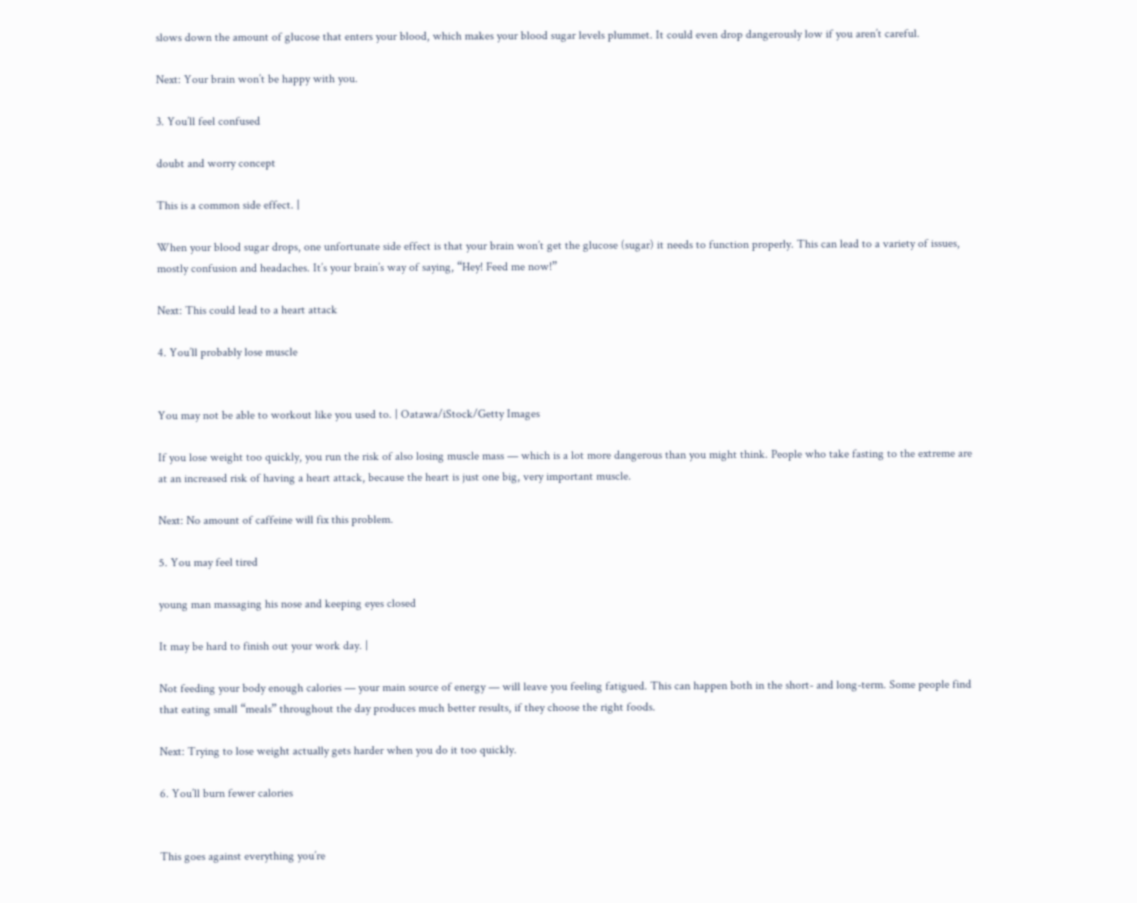slows down the amount of glucose that enters your blood, which makes your blood sugar levels plummet. It could even drop dangerously low if you aren’t careful.

Next: Your brain won’t be happy with you.

3. You’ll feel confused

doubt and worry concept

This is a common side effect. |

When your blood sugar drops, one unfortunate side effect is that your brain won’t get the glucose (sugar) it needs to function properly. This can lead to a variety of issues, mostly confusion and headaches. It’s your brain’s way of saying, “Hey! Feed me now!”

Next: This could lead to a heart attack

4. You’ll probably lose muscle


You may not be able to workout like you used to. | Oatawa/iStock/Getty Images

If you lose weight too quickly, you run the risk of also losing muscle mass — which is a lot more dangerous than you might think. People who take fasting to the extreme are at an increased risk of having a heart attack, because the heart is just one big, very important muscle.

Next: No amount of caffeine will fix this problem.

5. You may feel tired

young man massaging his nose and keeping eyes closed

It may be hard to finish out your work day. |

Not feeding your body enough calories — your main source of energy — will leave you feeling fatigued. This can happen both in the short- and long-term. Some people find that eating small “meals” throughout the day produces much better results, if they choose the right foods.

Next: Trying to lose weight actually gets harder when you do it too quickly.

6. You’ll burn fewer calories


This goes against everything you’re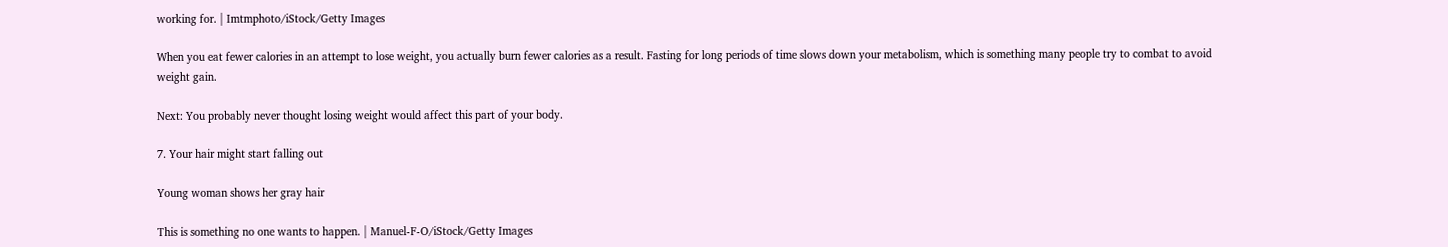working for. | Imtmphoto/iStock/Getty Images

When you eat fewer calories in an attempt to lose weight, you actually burn fewer calories as a result. Fasting for long periods of time slows down your metabolism, which is something many people try to combat to avoid weight gain.

Next: You probably never thought losing weight would affect this part of your body.

7. Your hair might start falling out

Young woman shows her gray hair

This is something no one wants to happen. | Manuel-F-O/iStock/Getty Images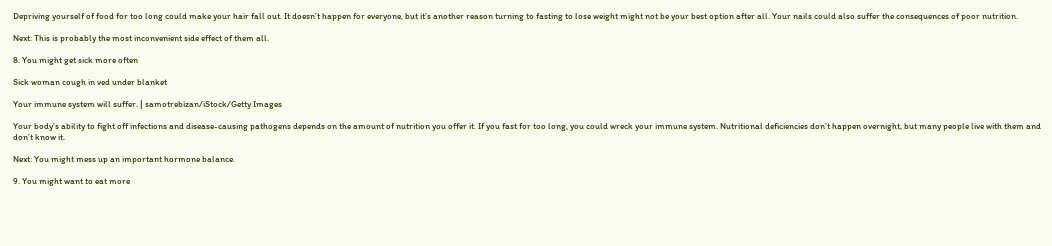Depriving yourself of food for too long could make your hair fall out. It doesn’t happen for everyone, but it’s another reason turning to fasting to lose weight might not be your best option after all. Your nails could also suffer the consequences of poor nutrition.

Next: This is probably the most inconvenient side effect of them all.

8. You might get sick more often

Sick woman cough in ved under blanket

Your immune system will suffer. | samotrebizan/iStock/Getty Images

Your body’s ability to fight off infections and disease-causing pathogens depends on the amount of nutrition you offer it. If you fast for too long, you could wreck your immune system. Nutritional deficiencies don’t happen overnight, but many people live with them and don’t know it.

Next: You might mess up an important hormone balance.

9. You might want to eat more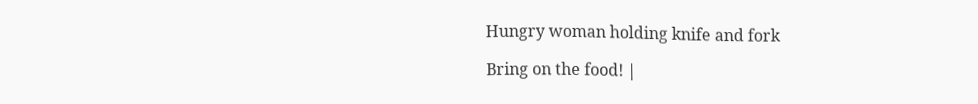Hungry woman holding knife and fork

Bring on the food! |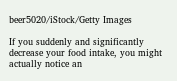beer5020/iStock/Getty Images

If you suddenly and significantly decrease your food intake, you might actually notice an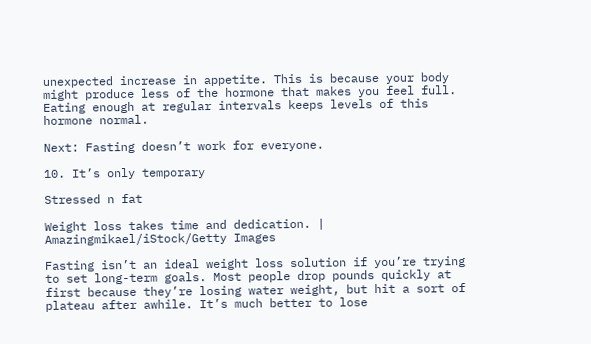unexpected increase in appetite. This is because your body might produce less of the hormone that makes you feel full. Eating enough at regular intervals keeps levels of this hormone normal.

Next: Fasting doesn’t work for everyone.

10. It’s only temporary

Stressed n fat

Weight loss takes time and dedication. | Amazingmikael/iStock/Getty Images

Fasting isn’t an ideal weight loss solution if you’re trying to set long-term goals. Most people drop pounds quickly at first because they’re losing water weight, but hit a sort of plateau after awhile. It’s much better to lose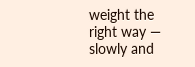weight the right way — slowly and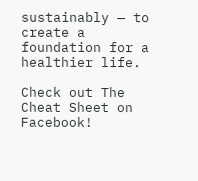sustainably — to create a foundation for a healthier life.

Check out The Cheat Sheet on Facebook!